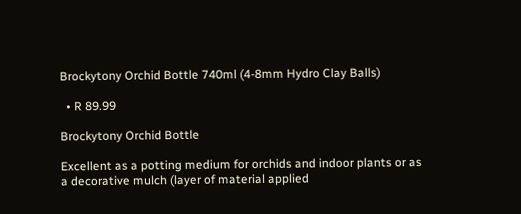Brockytony Orchid Bottle 740ml (4-8mm Hydro Clay Balls)

  • R 89.99

Brockytony Orchid Bottle

Excellent as a potting medium for orchids and indoor plants or as a decorative mulch (layer of material applied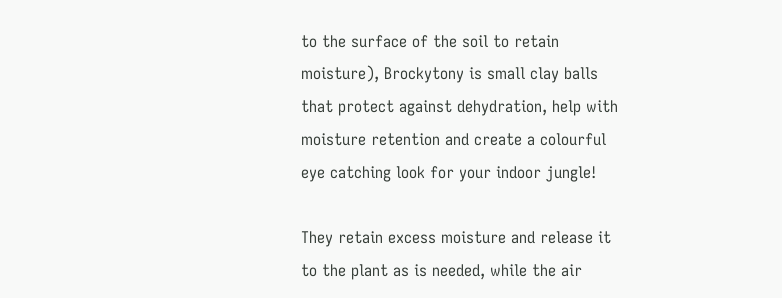to the surface of the soil to retain moisture), Brockytony is small clay balls that protect against dehydration, help with moisture retention and create a colourful eye catching look for your indoor jungle!

They retain excess moisture and release it to the plant as is needed, while the air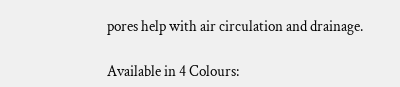pores help with air circulation and drainage.

Available in 4 Colours: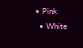• Pink
  • White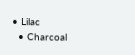• Lilac
  • Charcoal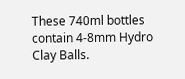These 740ml bottles contain 4-8mm Hydro Clay Balls.